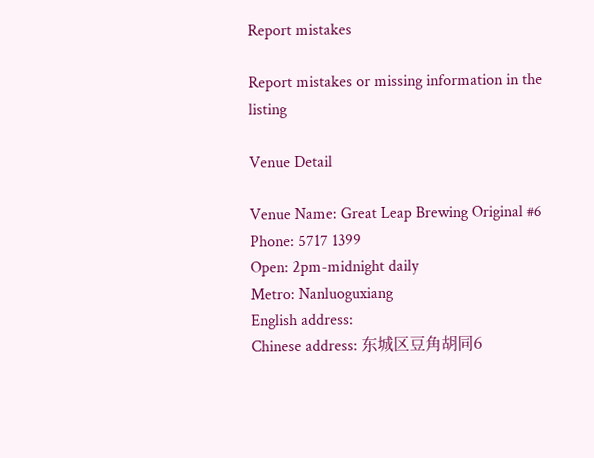Report mistakes

Report mistakes or missing information in the listing

Venue Detail

Venue Name: Great Leap Brewing Original #6
Phone: 5717 1399
Open: 2pm-midnight daily
Metro: Nanluoguxiang
English address:
Chinese address: 东城区豆角胡同6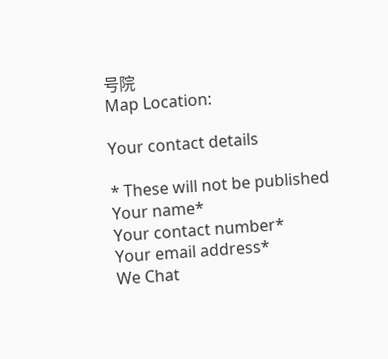号院
Map Location:

Your contact details

* These will not be published
Your name*
Your contact number*
Your email address*
We Chat